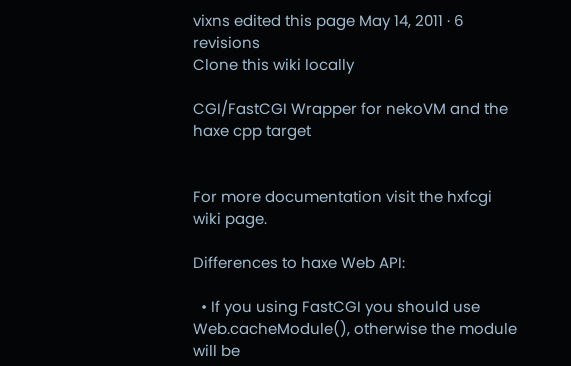vixns edited this page May 14, 2011 · 6 revisions
Clone this wiki locally

CGI/FastCGI Wrapper for nekoVM and the haxe cpp target


For more documentation visit the hxfcgi wiki page.

Differences to haxe Web API:

  • If you using FastCGI you should use Web.cacheModule(), otherwise the module will be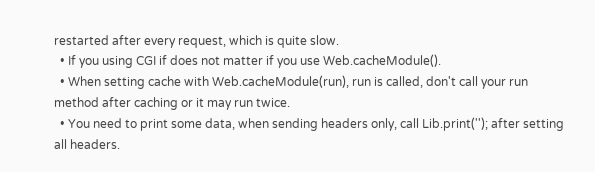restarted after every request, which is quite slow.
  • If you using CGI if does not matter if you use Web.cacheModule().
  • When setting cache with Web.cacheModule(run), run is called, don't call your run method after caching or it may run twice.
  • You need to print some data, when sending headers only, call Lib.print(''); after setting all headers.